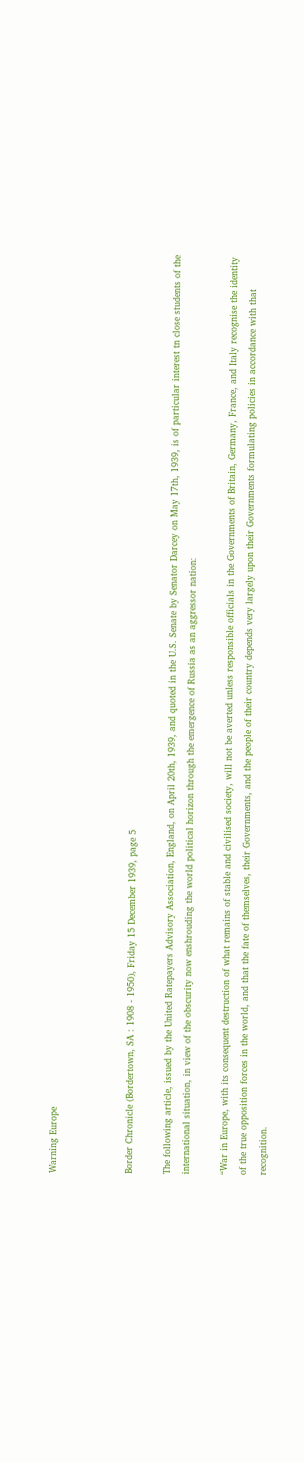Warning Europe



Border Chronicle (Bordertown, SA : 1908 - 1950), Friday 15 December 1939, page 5

The following article, issued by the United Ratepayers Advisory Association, England, on April 20th, 1939, and quoted in the U.S. Senate by Senator Darcey on May 17th, 1939, is of particular interest tn close students of the international situation, in view of the obscurity now enshrouding the world political horizon through the emergence of Russia as an aggressor nation:

“War in Europe, with its consequent destruction of what remains of stable and civilised society, will not be averted unless responsible officials in the Governments of Britain, Germany, France, and Italy recognise the identity of the true opposition forces in the world, and that the fate of themselves, their Governments, and the people of their country depends very largely upon their Governments formulating policies in accordance with that recognition.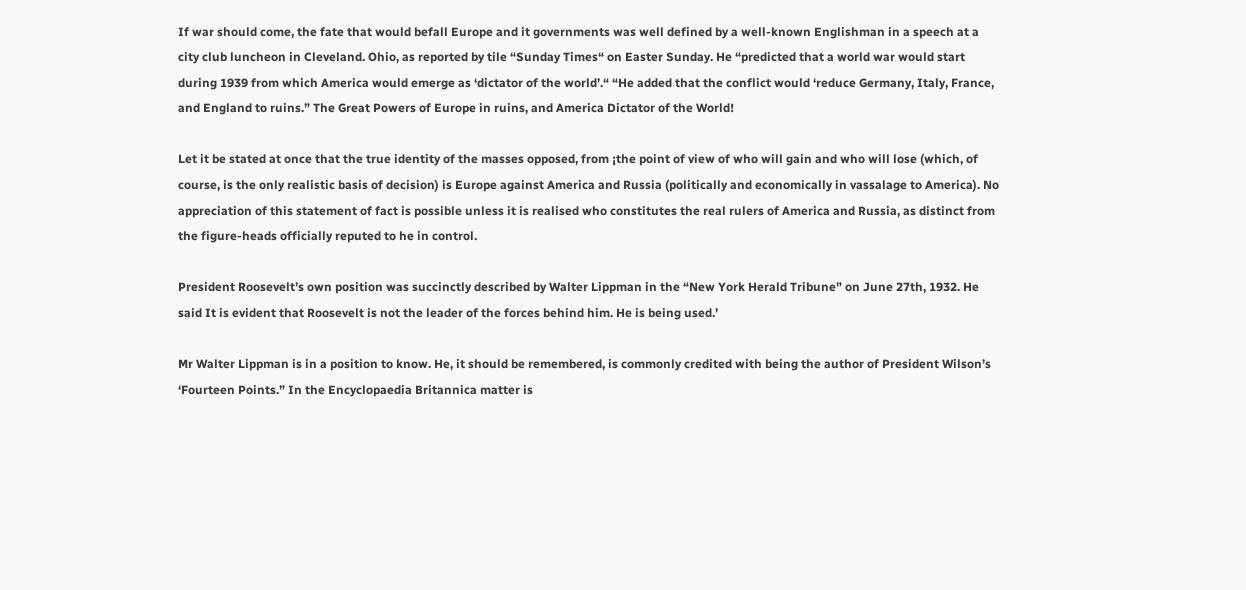If war should come, the fate that would befall Europe and it governments was well defined by a well-known Englishman in a speech at a city club luncheon in Cleveland. Ohio, as reported by tile “Sunday Times“ on Easter Sunday. He “predicted that a world war would start during 1939 from which America would emerge as ‘dictator of the world’.“ “He added that the conflict would ‘reduce Germany, Italy, France, and England to ruins.” The Great Powers of Europe in ruins, and America Dictator of the World!

Let it be stated at once that the true identity of the masses opposed, from ¡the point of view of who will gain and who will lose (which, of course, is the only realistic basis of decision) is Europe against America and Russia (politically and economically in vassalage to America). No appreciation of this statement of fact is possible unless it is realised who constitutes the real rulers of America and Russia, as distinct from the figure-heads officially reputed to he in control.

President Roosevelt’s own position was succinctly described by Walter Lippman in the “New York Herald Tribune” on June 27th, 1932. He said It is evident that Roosevelt is not the leader of the forces behind him. He is being used.’

Mr Walter Lippman is in a position to know. He, it should be remembered, is commonly credited with being the author of President Wilson’s ‘Fourteen Points.” In the Encyclopaedia Britannica matter is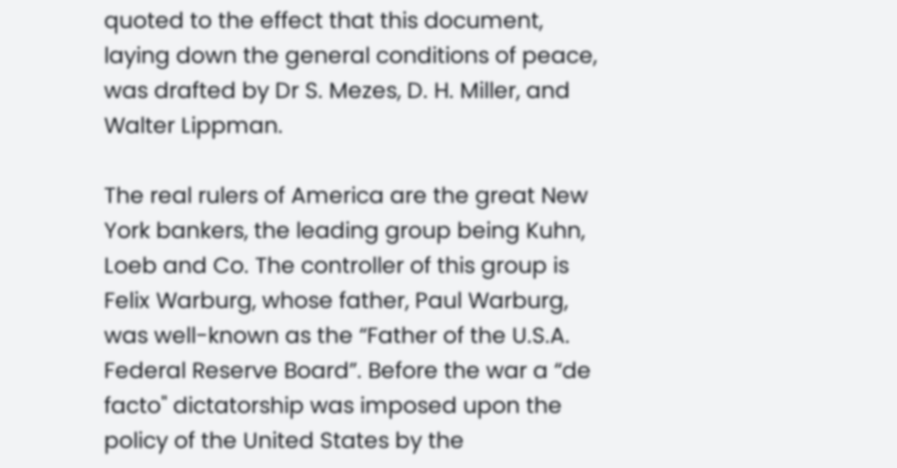quoted to the effect that this document, laying down the general conditions of peace, was drafted by Dr S. Mezes, D. H. Miller, and Walter Lippman.

The real rulers of America are the great New York bankers, the leading group being Kuhn, Loeb and Co. The controller of this group is Felix Warburg, whose father, Paul Warburg, was well-known as the “Father of the U.S.A. Federal Reserve Board”. Before the war a “de facto" dictatorship was imposed upon the policy of the United States by the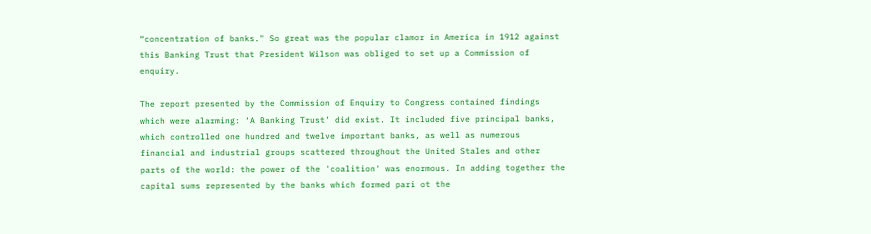“concentration of banks." So great was the popular clamor in America in 1912 against this Banking Trust that President Wilson was obliged to set up a Commission of enquiry.

The report presented by the Commission of Enquiry to Congress contained findings which were alarming: ‘A Banking Trust’ did exist. It included five principal banks, which controlled one hundred and twelve important banks, as well as numerous financial and industrial groups scattered throughout the United Stales and other parts of the world: the power of the 'coalition' was enormous. In adding together the capital sums represented by the banks which formed pari ot the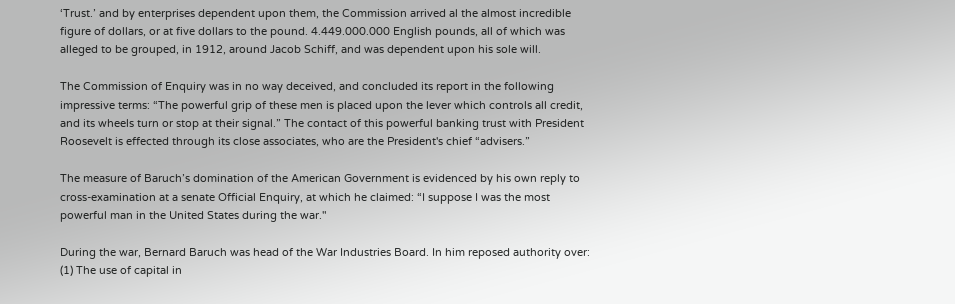‘Trust.’ and by enterprises dependent upon them, the Commission arrived al the almost incredible figure of dollars, or at five dollars to the pound. 4.449.000.000 English pounds, all of which was alleged to be grouped, in 1912, around Jacob Schiff, and was dependent upon his sole will.

The Commission of Enquiry was in no way deceived, and concluded its report in the following impressive terms: “The powerful grip of these men is placed upon the lever which controls all credit, and its wheels turn or stop at their signal.” The contact of this powerful banking trust with President Roosevelt is effected through its close associates, who are the President's chief “advisers.”

The measure of Baruch’s domination of the American Government is evidenced by his own reply to cross-examination at a senate Official Enquiry, at which he claimed: “I suppose I was the most powerful man in the United States during the war."

During the war, Bernard Baruch was head of the War Industries Board. In him reposed authority over: (1) The use of capital in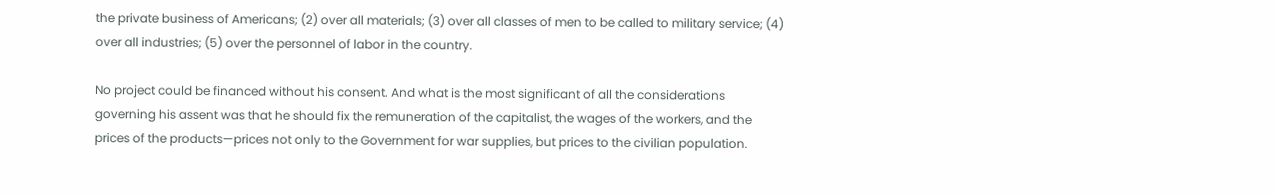the private business of Americans; (2) over all materials; (3) over all classes of men to be called to military service; (4) over all industries; (5) over the personnel of labor in the country.

No project could be financed without his consent. And what is the most significant of all the considerations governing his assent was that he should fix the remuneration of the capitalist, the wages of the workers, and the prices of the products—prices not only to the Government for war supplies, but prices to the civilian population.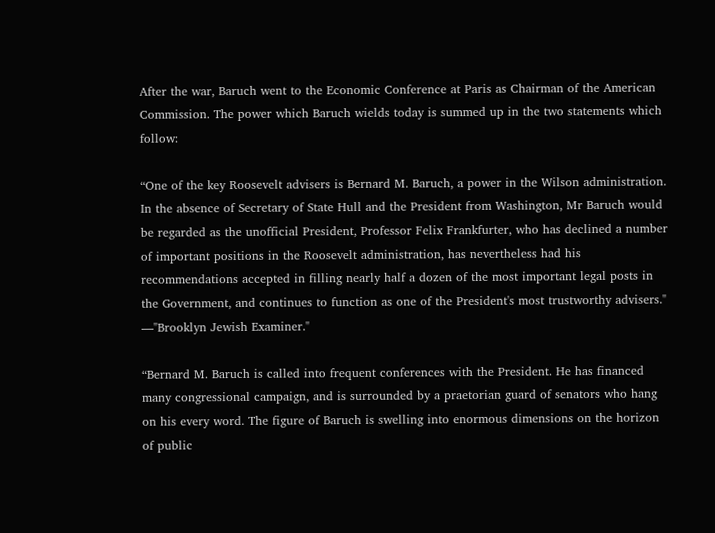After the war, Baruch went to the Economic Conference at Paris as Chairman of the American Commission. The power which Baruch wields today is summed up in the two statements which follow:

“One of the key Roosevelt advisers is Bernard M. Baruch, a power in the Wilson administration. In the absence of Secretary of State Hull and the President from Washington, Mr Baruch would be regarded as the unofficial President, Professor Felix Frankfurter, who has declined a number of important positions in the Roosevelt administration, has nevertheless had his recommendations accepted in filling nearly half a dozen of the most important legal posts in the Government, and continues to function as one of the President's most trustworthy advisers." —"Brooklyn Jewish Examiner."

“Bernard M. Baruch is called into frequent conferences with the President. He has financed many congressional campaign, and is surrounded by a praetorian guard of senators who hang on his every word. The figure of Baruch is swelling into enormous dimensions on the horizon of public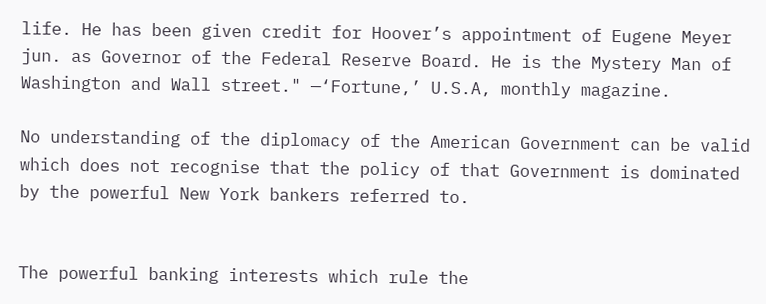life. He has been given credit for Hoover’s appointment of Eugene Meyer jun. as Governor of the Federal Reserve Board. He is the Mystery Man of Washington and Wall street." —‘Fortune,’ U.S.A, monthly magazine.

No understanding of the diplomacy of the American Government can be valid which does not recognise that the policy of that Government is dominated by the powerful New York bankers referred to.


The powerful banking interests which rule the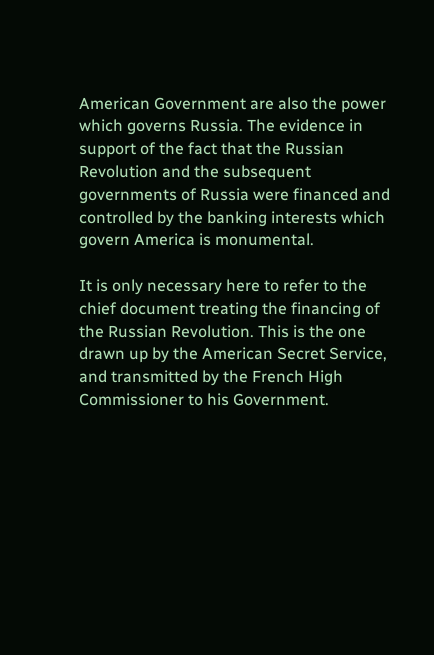American Government are also the power which governs Russia. The evidence in support of the fact that the Russian Revolution and the subsequent governments of Russia were financed and controlled by the banking interests which govern America is monumental.

It is only necessary here to refer to the chief document treating the financing of the Russian Revolution. This is the one drawn up by the American Secret Service, and transmitted by the French High Commissioner to his Government.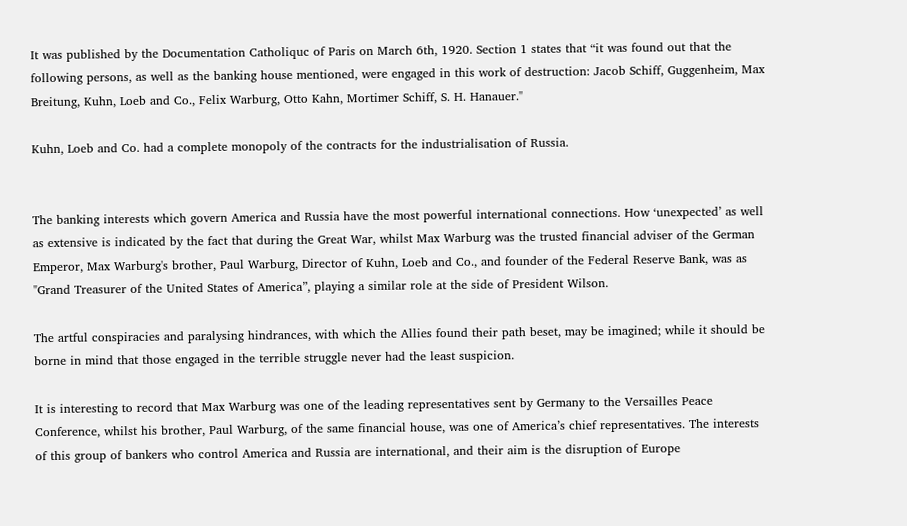It was published by the Documentation Catholiquc of Paris on March 6th, 1920. Section 1 states that “it was found out that the following persons, as well as the banking house mentioned, were engaged in this work of destruction: Jacob Schiff, Guggenheim, Max Breitung, Kuhn, Loeb and Co., Felix Warburg, Otto Kahn, Mortimer Schiff, S. H. Hanauer."

Kuhn, Loeb and Co. had a complete monopoly of the contracts for the industrialisation of Russia.


The banking interests which govern America and Russia have the most powerful international connections. How ‘unexpected’ as well as extensive is indicated by the fact that during the Great War, whilst Max Warburg was the trusted financial adviser of the German Emperor, Max Warburg's brother, Paul Warburg, Director of Kuhn, Loeb and Co., and founder of the Federal Reserve Bank, was as "Grand Treasurer of the United States of America”, playing a similar role at the side of President Wilson.

The artful conspiracies and paralysing hindrances, with which the Allies found their path beset, may be imagined; while it should be borne in mind that those engaged in the terrible struggle never had the least suspicion.

It is interesting to record that Max Warburg was one of the leading representatives sent by Germany to the Versailles Peace Conference, whilst his brother, Paul Warburg, of the same financial house, was one of America’s chief representatives. The interests of this group of bankers who control America and Russia are international, and their aim is the disruption of Europe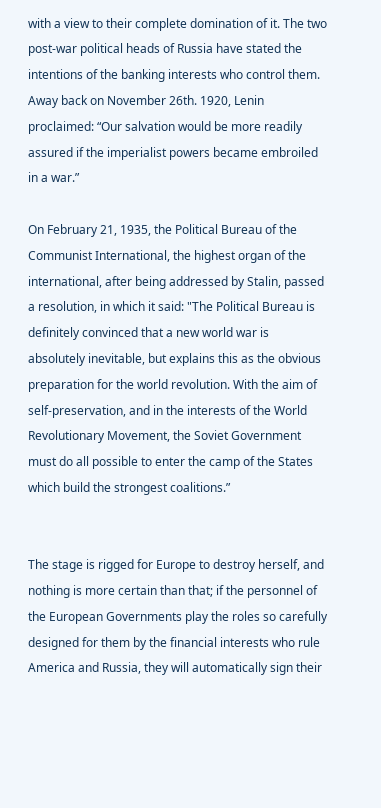with a view to their complete domination of it. The two post-war political heads of Russia have stated the intentions of the banking interests who control them. Away back on November 26th. 1920, Lenin proclaimed: “Our salvation would be more readily assured if the imperialist powers became embroiled in a war.”

On February 21, 1935, the Political Bureau of the Communist International, the highest organ of the international, after being addressed by Stalin, passed a resolution, in which it said: "The Political Bureau is definitely convinced that a new world war is absolutely inevitable, but explains this as the obvious preparation for the world revolution. With the aim of self-preservation, and in the interests of the World Revolutionary Movement, the Soviet Government must do all possible to enter the camp of the States which build the strongest coalitions.”


The stage is rigged for Europe to destroy herself, and nothing is more certain than that; if the personnel of the European Governments play the roles so carefully designed for them by the financial interests who rule America and Russia, they will automatically sign their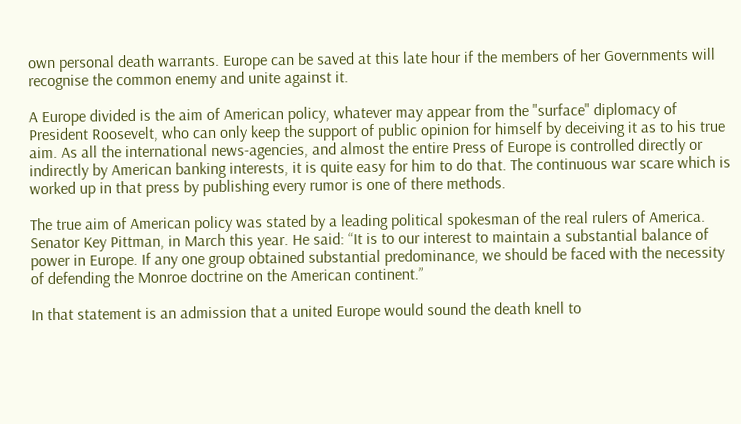own personal death warrants. Europe can be saved at this late hour if the members of her Governments will recognise the common enemy and unite against it.

A Europe divided is the aim of American policy, whatever may appear from the "surface" diplomacy of President Roosevelt, who can only keep the support of public opinion for himself by deceiving it as to his true aim. As all the international news-agencies, and almost the entire Press of Europe is controlled directly or indirectly by American banking interests, it is quite easy for him to do that. The continuous war scare which is worked up in that press by publishing every rumor is one of there methods.

The true aim of American policy was stated by a leading political spokesman of the real rulers of America. Senator Key Pittman, in March this year. He said: “It is to our interest to maintain a substantial balance of power in Europe. If any one group obtained substantial predominance, we should be faced with the necessity of defending the Monroe doctrine on the American continent.”

In that statement is an admission that a united Europe would sound the death knell to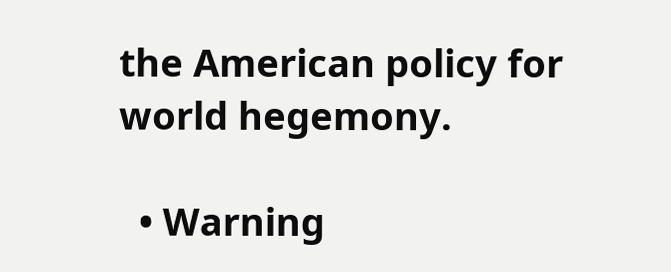the American policy for world hegemony.

  • Warning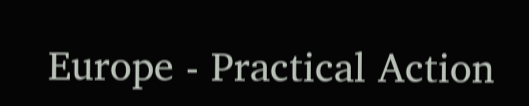Europe - Practical Action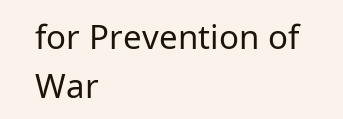for Prevention of War